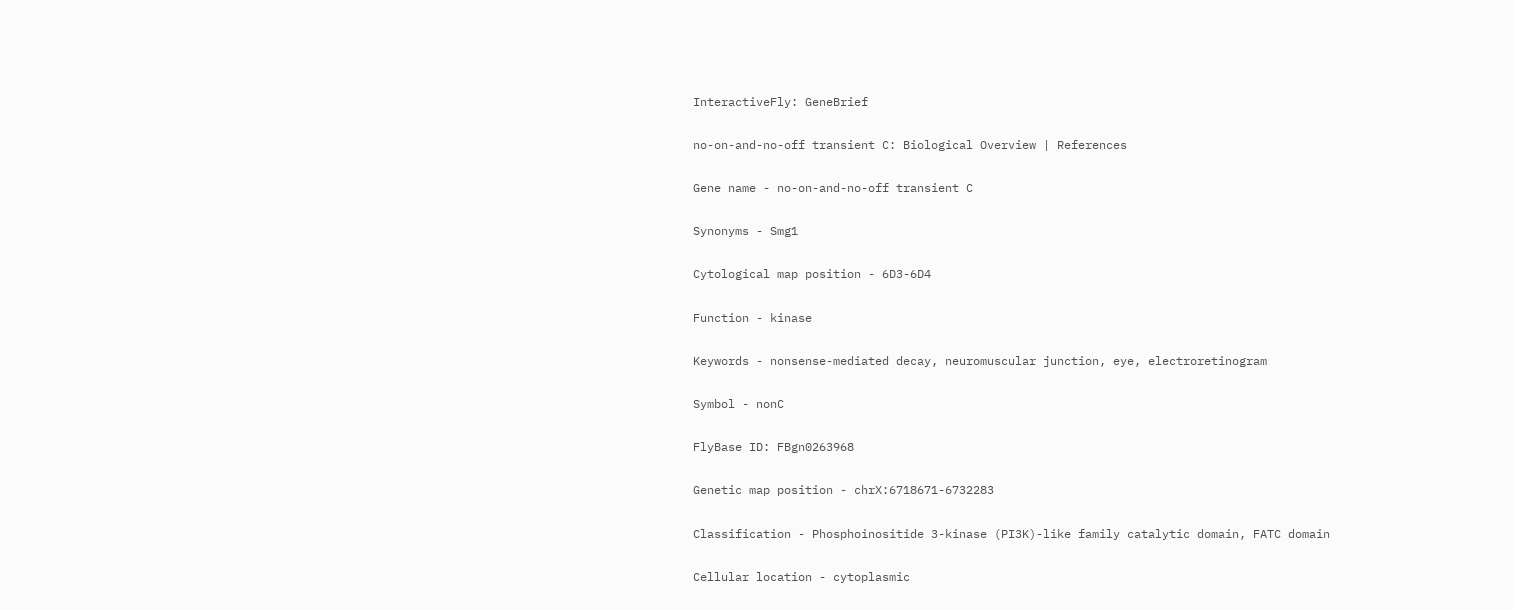InteractiveFly: GeneBrief

no-on-and-no-off transient C: Biological Overview | References

Gene name - no-on-and-no-off transient C

Synonyms - Smg1

Cytological map position - 6D3-6D4

Function - kinase

Keywords - nonsense-mediated decay, neuromuscular junction, eye, electroretinogram

Symbol - nonC

FlyBase ID: FBgn0263968

Genetic map position - chrX:6718671-6732283

Classification - Phosphoinositide 3-kinase (PI3K)-like family catalytic domain, FATC domain

Cellular location - cytoplasmic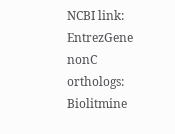NCBI link: EntrezGene
nonC orthologs: Biolitmine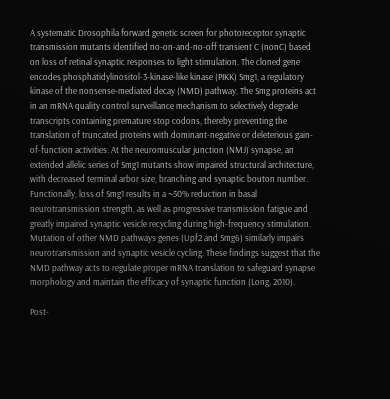A systematic Drosophila forward genetic screen for photoreceptor synaptic transmission mutants identified no-on-and-no-off transient C (nonC) based on loss of retinal synaptic responses to light stimulation. The cloned gene encodes phosphatidylinositol-3-kinase-like kinase (PIKK) Smg1, a regulatory kinase of the nonsense-mediated decay (NMD) pathway. The Smg proteins act in an mRNA quality control surveillance mechanism to selectively degrade transcripts containing premature stop codons, thereby preventing the translation of truncated proteins with dominant-negative or deleterious gain-of-function activities. At the neuromuscular junction (NMJ) synapse, an extended allelic series of Smg1 mutants show impaired structural architecture, with decreased terminal arbor size, branching and synaptic bouton number. Functionally, loss of Smg1 results in a ~50% reduction in basal neurotransmission strength, as well as progressive transmission fatigue and greatly impaired synaptic vesicle recycling during high-frequency stimulation. Mutation of other NMD pathways genes (Upf2 and Smg6) similarly impairs neurotransmission and synaptic vesicle cycling. These findings suggest that the NMD pathway acts to regulate proper mRNA translation to safeguard synapse morphology and maintain the efficacy of synaptic function (Long, 2010).

Post-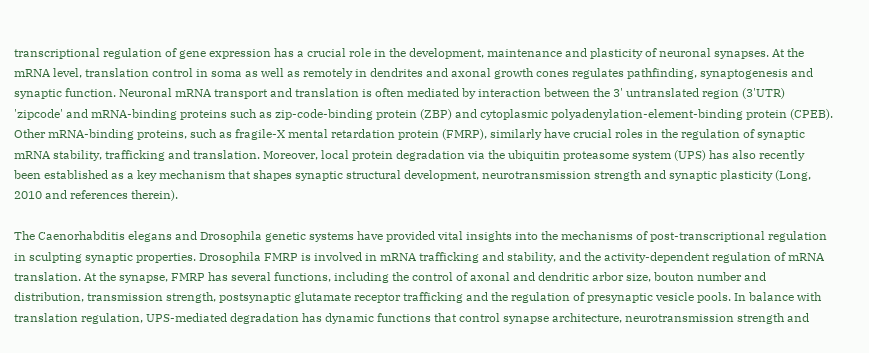transcriptional regulation of gene expression has a crucial role in the development, maintenance and plasticity of neuronal synapses. At the mRNA level, translation control in soma as well as remotely in dendrites and axonal growth cones regulates pathfinding, synaptogenesis and synaptic function. Neuronal mRNA transport and translation is often mediated by interaction between the 3' untranslated region (3'UTR) 'zipcode' and mRNA-binding proteins such as zip-code-binding protein (ZBP) and cytoplasmic polyadenylation-element-binding protein (CPEB). Other mRNA-binding proteins, such as fragile-X mental retardation protein (FMRP), similarly have crucial roles in the regulation of synaptic mRNA stability, trafficking and translation. Moreover, local protein degradation via the ubiquitin proteasome system (UPS) has also recently been established as a key mechanism that shapes synaptic structural development, neurotransmission strength and synaptic plasticity (Long, 2010 and references therein).

The Caenorhabditis elegans and Drosophila genetic systems have provided vital insights into the mechanisms of post-transcriptional regulation in sculpting synaptic properties. Drosophila FMRP is involved in mRNA trafficking and stability, and the activity-dependent regulation of mRNA translation. At the synapse, FMRP has several functions, including the control of axonal and dendritic arbor size, bouton number and distribution, transmission strength, postsynaptic glutamate receptor trafficking and the regulation of presynaptic vesicle pools. In balance with translation regulation, UPS-mediated degradation has dynamic functions that control synapse architecture, neurotransmission strength and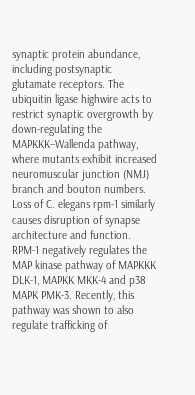synaptic protein abundance, including postsynaptic glutamate receptors. The ubiquitin ligase highwire acts to restrict synaptic overgrowth by down-regulating the MAPKKK–Wallenda pathway, where mutants exhibit increased neuromuscular junction (NMJ) branch and bouton numbers. Loss of C. elegans rpm-1 similarly causes disruption of synapse architecture and function. RPM-1 negatively regulates the MAP kinase pathway of MAPKKK DLK-1, MAPKK MKK-4 and p38 MAPK PMK-3. Recently, this pathway was shown to also regulate trafficking of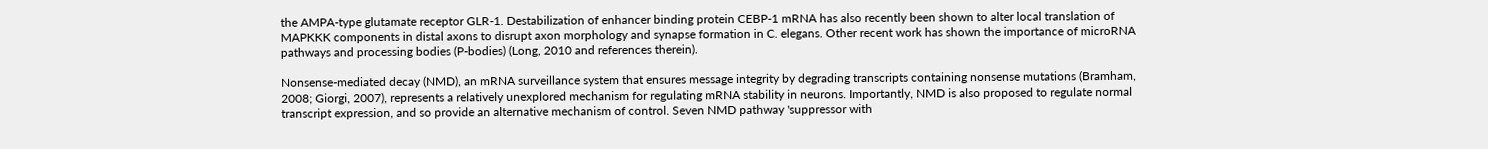the AMPA-type glutamate receptor GLR-1. Destabilization of enhancer binding protein CEBP-1 mRNA has also recently been shown to alter local translation of MAPKKK components in distal axons to disrupt axon morphology and synapse formation in C. elegans. Other recent work has shown the importance of microRNA pathways and processing bodies (P-bodies) (Long, 2010 and references therein).

Nonsense-mediated decay (NMD), an mRNA surveillance system that ensures message integrity by degrading transcripts containing nonsense mutations (Bramham, 2008; Giorgi, 2007), represents a relatively unexplored mechanism for regulating mRNA stability in neurons. Importantly, NMD is also proposed to regulate normal transcript expression, and so provide an alternative mechanism of control. Seven NMD pathway 'suppressor with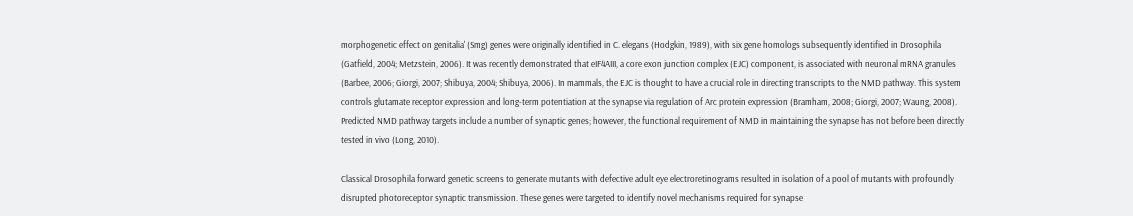morphogenetic effect on genitalia' (Smg) genes were originally identified in C. elegans (Hodgkin, 1989), with six gene homologs subsequently identified in Drosophila (Gatfield, 2004; Metzstein, 2006). It was recently demonstrated that eIF4AIII, a core exon junction complex (EJC) component, is associated with neuronal mRNA granules (Barbee, 2006; Giorgi, 2007; Shibuya, 2004; Shibuya, 2006). In mammals, the EJC is thought to have a crucial role in directing transcripts to the NMD pathway. This system controls glutamate receptor expression and long-term potentiation at the synapse via regulation of Arc protein expression (Bramham, 2008; Giorgi, 2007; Waung, 2008). Predicted NMD pathway targets include a number of synaptic genes; however, the functional requirement of NMD in maintaining the synapse has not before been directly tested in vivo (Long, 2010).

Classical Drosophila forward genetic screens to generate mutants with defective adult eye electroretinograms resulted in isolation of a pool of mutants with profoundly disrupted photoreceptor synaptic transmission. These genes were targeted to identify novel mechanisms required for synapse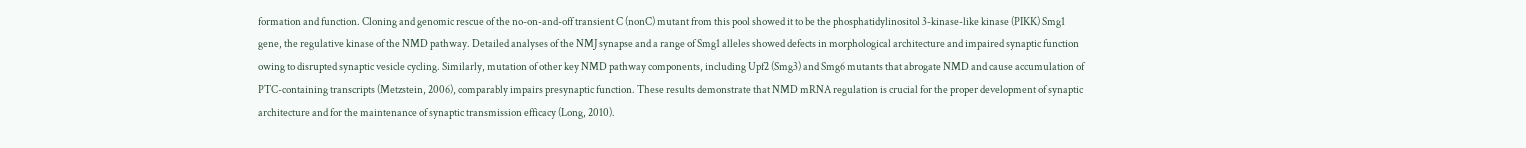formation and function. Cloning and genomic rescue of the no-on-and-off transient C (nonC) mutant from this pool showed it to be the phosphatidylinositol 3-kinase-like kinase (PIKK) Smg1 gene, the regulative kinase of the NMD pathway. Detailed analyses of the NMJ synapse and a range of Smg1 alleles showed defects in morphological architecture and impaired synaptic function owing to disrupted synaptic vesicle cycling. Similarly, mutation of other key NMD pathway components, including Upf2 (Smg3) and Smg6 mutants that abrogate NMD and cause accumulation of PTC-containing transcripts (Metzstein, 2006), comparably impairs presynaptic function. These results demonstrate that NMD mRNA regulation is crucial for the proper development of synaptic architecture and for the maintenance of synaptic transmission efficacy (Long, 2010).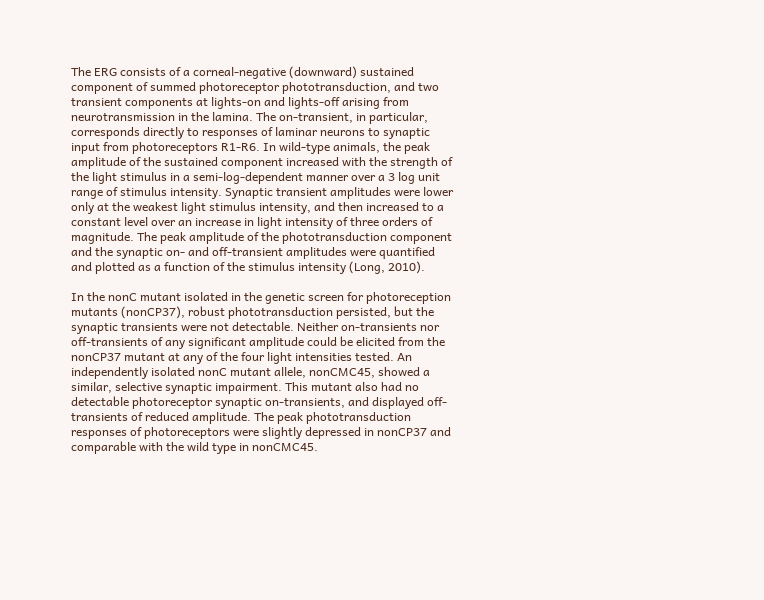The ERG consists of a corneal-negative (downward) sustained component of summed photoreceptor phototransduction, and two transient components at lights-on and lights-off arising from neurotransmission in the lamina. The on-transient, in particular, corresponds directly to responses of laminar neurons to synaptic input from photoreceptors R1-R6. In wild-type animals, the peak amplitude of the sustained component increased with the strength of the light stimulus in a semi-log-dependent manner over a 3 log unit range of stimulus intensity. Synaptic transient amplitudes were lower only at the weakest light stimulus intensity, and then increased to a constant level over an increase in light intensity of three orders of magnitude. The peak amplitude of the phototransduction component and the synaptic on- and off-transient amplitudes were quantified and plotted as a function of the stimulus intensity (Long, 2010).

In the nonC mutant isolated in the genetic screen for photoreception mutants (nonCP37), robust phototransduction persisted, but the synaptic transients were not detectable. Neither on-transients nor off-transients of any significant amplitude could be elicited from the nonCP37 mutant at any of the four light intensities tested. An independently isolated nonC mutant allele, nonCMC45, showed a similar, selective synaptic impairment. This mutant also had no detectable photoreceptor synaptic on-transients, and displayed off-transients of reduced amplitude. The peak phototransduction responses of photoreceptors were slightly depressed in nonCP37 and comparable with the wild type in nonCMC45.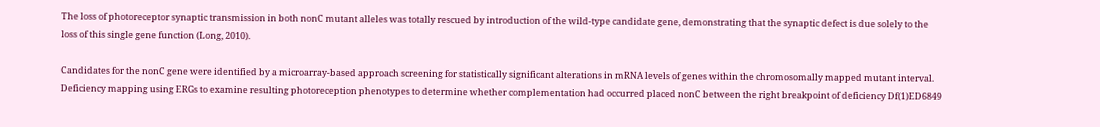The loss of photoreceptor synaptic transmission in both nonC mutant alleles was totally rescued by introduction of the wild-type candidate gene, demonstrating that the synaptic defect is due solely to the loss of this single gene function (Long, 2010).

Candidates for the nonC gene were identified by a microarray-based approach screening for statistically significant alterations in mRNA levels of genes within the chromosomally mapped mutant interval. Deficiency mapping using ERGs to examine resulting photoreception phenotypes to determine whether complementation had occurred placed nonC between the right breakpoint of deficiency Df(1)ED6849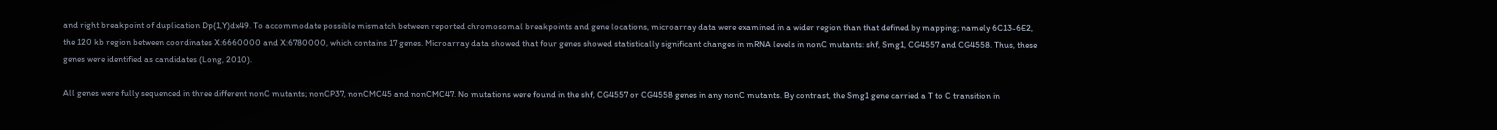and right breakpoint of duplication Dp(1,Y)dx49. To accommodate possible mismatch between reported chromosomal breakpoints and gene locations, microarray data were examined in a wider region than that defined by mapping; namely 6C13-6E2, the 120 kb region between coordinates X:6660000 and X:6780000, which contains 17 genes. Microarray data showed that four genes showed statistically significant changes in mRNA levels in nonC mutants: shf, Smg1, CG4557 and CG4558. Thus, these genes were identified as candidates (Long, 2010).

All genes were fully sequenced in three different nonC mutants; nonCP37, nonCMC45 and nonCMC47. No mutations were found in the shf, CG4557 or CG4558 genes in any nonC mutants. By contrast, the Smg1 gene carried a T to C transition in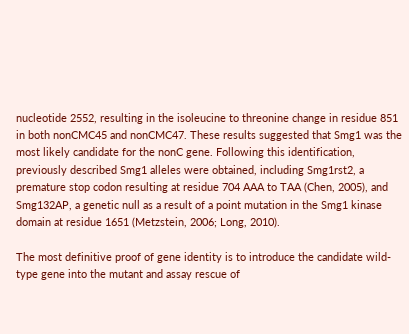nucleotide 2552, resulting in the isoleucine to threonine change in residue 851 in both nonCMC45 and nonCMC47. These results suggested that Smg1 was the most likely candidate for the nonC gene. Following this identification, previously described Smg1 alleles were obtained, including Smg1rst2, a premature stop codon resulting at residue 704 AAA to TAA (Chen, 2005), and Smg132AP, a genetic null as a result of a point mutation in the Smg1 kinase domain at residue 1651 (Metzstein, 2006; Long, 2010).

The most definitive proof of gene identity is to introduce the candidate wild-type gene into the mutant and assay rescue of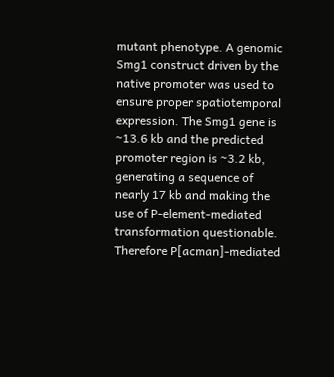mutant phenotype. A genomic Smg1 construct driven by the native promoter was used to ensure proper spatiotemporal expression. The Smg1 gene is ~13.6 kb and the predicted promoter region is ~3.2 kb, generating a sequence of nearly 17 kb and making the use of P-element-mediated transformation questionable. Therefore P[acman]-mediated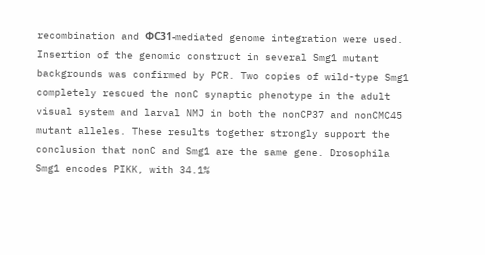recombination and ΦC31-mediated genome integration were used. Insertion of the genomic construct in several Smg1 mutant backgrounds was confirmed by PCR. Two copies of wild-type Smg1 completely rescued the nonC synaptic phenotype in the adult visual system and larval NMJ in both the nonCP37 and nonCMC45 mutant alleles. These results together strongly support the conclusion that nonC and Smg1 are the same gene. Drosophila Smg1 encodes PIKK, with 34.1%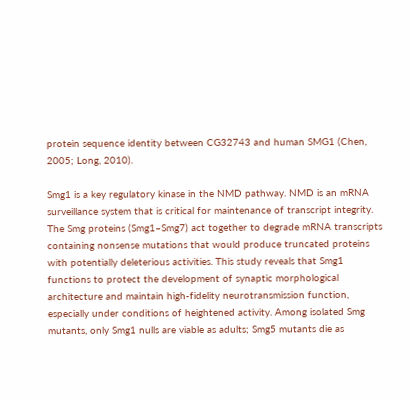protein sequence identity between CG32743 and human SMG1 (Chen, 2005; Long, 2010).

Smg1 is a key regulatory kinase in the NMD pathway. NMD is an mRNA surveillance system that is critical for maintenance of transcript integrity. The Smg proteins (Smg1–Smg7) act together to degrade mRNA transcripts containing nonsense mutations that would produce truncated proteins with potentially deleterious activities. This study reveals that Smg1 functions to protect the development of synaptic morphological architecture and maintain high-fidelity neurotransmission function, especially under conditions of heightened activity. Among isolated Smg mutants, only Smg1 nulls are viable as adults; Smg5 mutants die as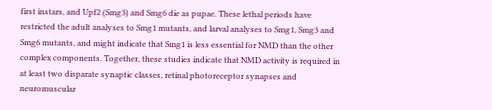first instars, and Upf2 (Smg3) and Smg6 die as pupae. These lethal periods have restricted the adult analyses to Smg1 mutants, and larval analyses to Smg1, Smg3 and Smg6 mutants, and might indicate that Smg1 is less essential for NMD than the other complex components. Together, these studies indicate that NMD activity is required in at least two disparate synaptic classes, retinal photoreceptor synapses and neuromuscular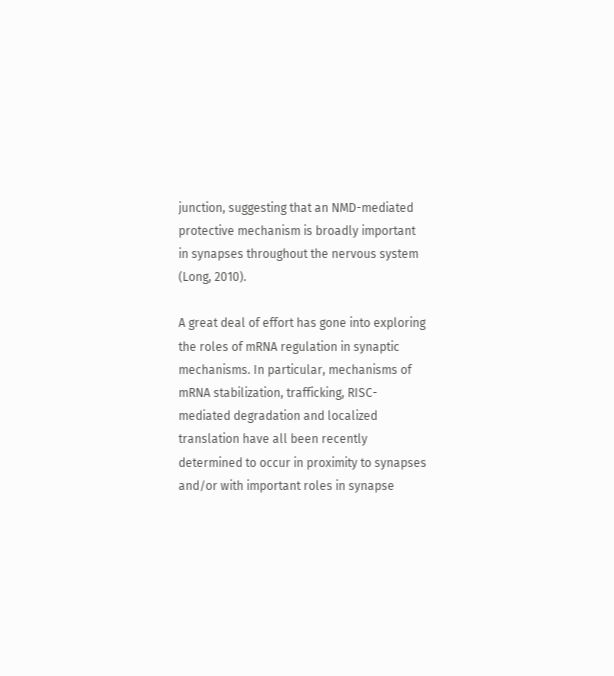junction, suggesting that an NMD-mediated protective mechanism is broadly important in synapses throughout the nervous system (Long, 2010).

A great deal of effort has gone into exploring the roles of mRNA regulation in synaptic mechanisms. In particular, mechanisms of mRNA stabilization, trafficking, RISC-mediated degradation and localized translation have all been recently determined to occur in proximity to synapses and/or with important roles in synapse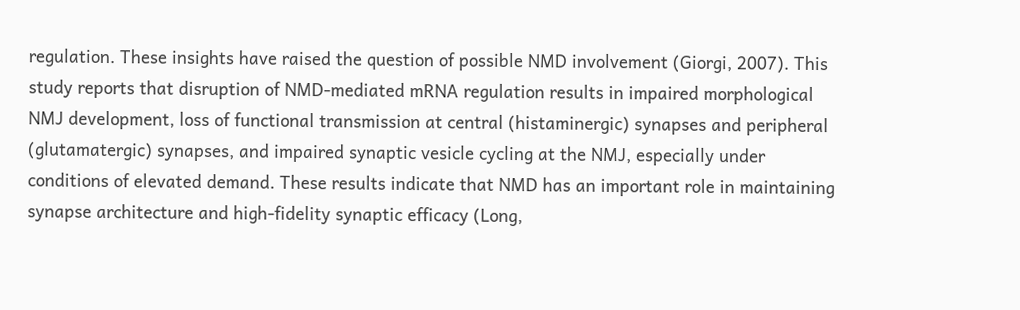regulation. These insights have raised the question of possible NMD involvement (Giorgi, 2007). This study reports that disruption of NMD-mediated mRNA regulation results in impaired morphological NMJ development, loss of functional transmission at central (histaminergic) synapses and peripheral (glutamatergic) synapses, and impaired synaptic vesicle cycling at the NMJ, especially under conditions of elevated demand. These results indicate that NMD has an important role in maintaining synapse architecture and high-fidelity synaptic efficacy (Long,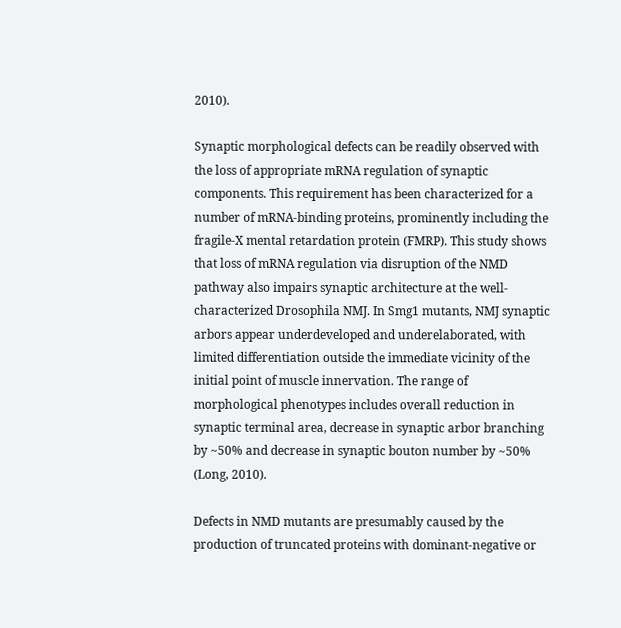2010).

Synaptic morphological defects can be readily observed with the loss of appropriate mRNA regulation of synaptic components. This requirement has been characterized for a number of mRNA-binding proteins, prominently including the fragile-X mental retardation protein (FMRP). This study shows that loss of mRNA regulation via disruption of the NMD pathway also impairs synaptic architecture at the well-characterized Drosophila NMJ. In Smg1 mutants, NMJ synaptic arbors appear underdeveloped and underelaborated, with limited differentiation outside the immediate vicinity of the initial point of muscle innervation. The range of morphological phenotypes includes overall reduction in synaptic terminal area, decrease in synaptic arbor branching by ~50% and decrease in synaptic bouton number by ~50% (Long, 2010).

Defects in NMD mutants are presumably caused by the production of truncated proteins with dominant-negative or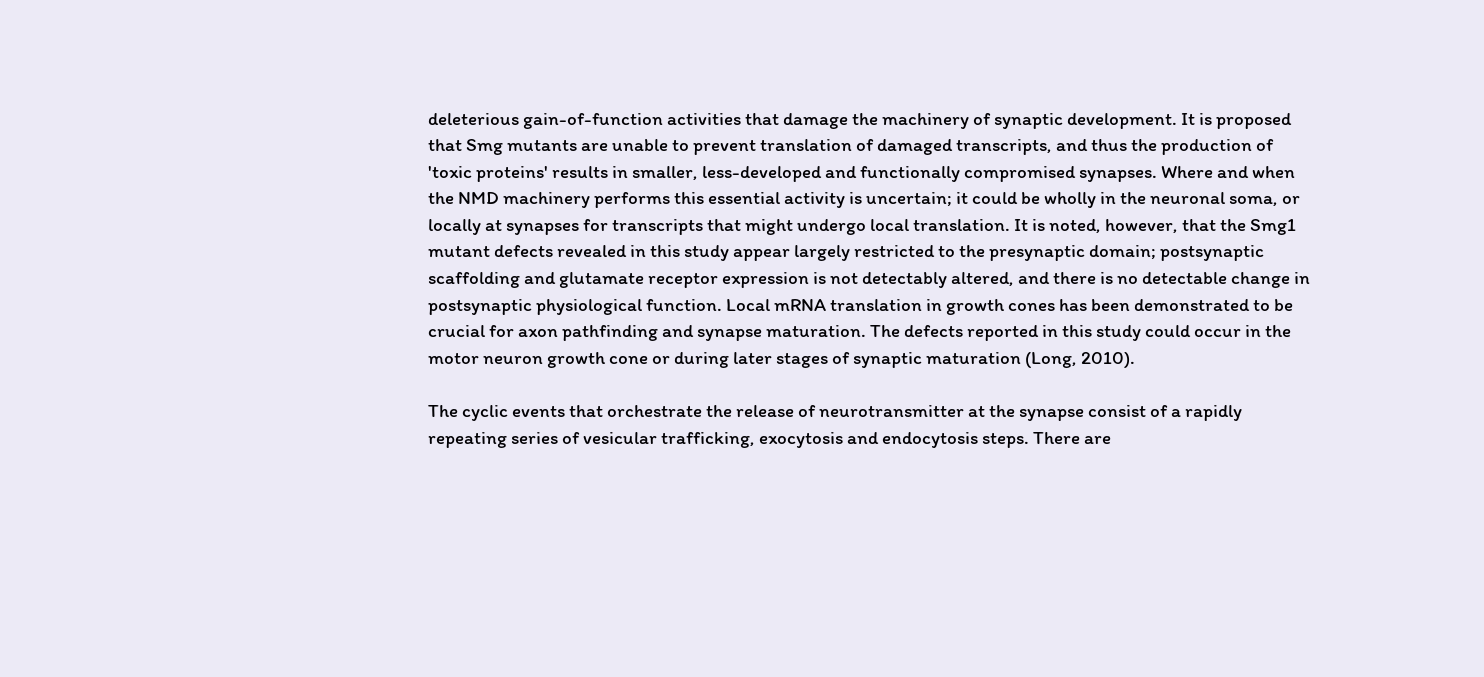deleterious gain-of-function activities that damage the machinery of synaptic development. It is proposed that Smg mutants are unable to prevent translation of damaged transcripts, and thus the production of 'toxic proteins' results in smaller, less-developed and functionally compromised synapses. Where and when the NMD machinery performs this essential activity is uncertain; it could be wholly in the neuronal soma, or locally at synapses for transcripts that might undergo local translation. It is noted, however, that the Smg1 mutant defects revealed in this study appear largely restricted to the presynaptic domain; postsynaptic scaffolding and glutamate receptor expression is not detectably altered, and there is no detectable change in postsynaptic physiological function. Local mRNA translation in growth cones has been demonstrated to be crucial for axon pathfinding and synapse maturation. The defects reported in this study could occur in the motor neuron growth cone or during later stages of synaptic maturation (Long, 2010).

The cyclic events that orchestrate the release of neurotransmitter at the synapse consist of a rapidly repeating series of vesicular trafficking, exocytosis and endocytosis steps. There are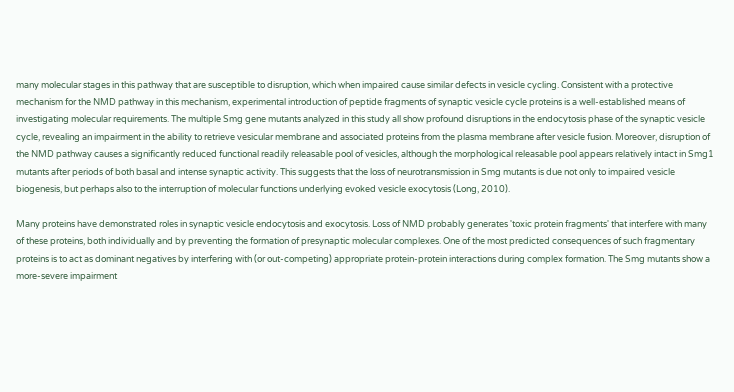many molecular stages in this pathway that are susceptible to disruption, which when impaired cause similar defects in vesicle cycling. Consistent with a protective mechanism for the NMD pathway in this mechanism, experimental introduction of peptide fragments of synaptic vesicle cycle proteins is a well-established means of investigating molecular requirements. The multiple Smg gene mutants analyzed in this study all show profound disruptions in the endocytosis phase of the synaptic vesicle cycle, revealing an impairment in the ability to retrieve vesicular membrane and associated proteins from the plasma membrane after vesicle fusion. Moreover, disruption of the NMD pathway causes a significantly reduced functional readily releasable pool of vesicles, although the morphological releasable pool appears relatively intact in Smg1 mutants after periods of both basal and intense synaptic activity. This suggests that the loss of neurotransmission in Smg mutants is due not only to impaired vesicle biogenesis, but perhaps also to the interruption of molecular functions underlying evoked vesicle exocytosis (Long, 2010).

Many proteins have demonstrated roles in synaptic vesicle endocytosis and exocytosis. Loss of NMD probably generates 'toxic protein fragments' that interfere with many of these proteins, both individually and by preventing the formation of presynaptic molecular complexes. One of the most predicted consequences of such fragmentary proteins is to act as dominant negatives by interfering with (or out-competing) appropriate protein-protein interactions during complex formation. The Smg mutants show a more-severe impairment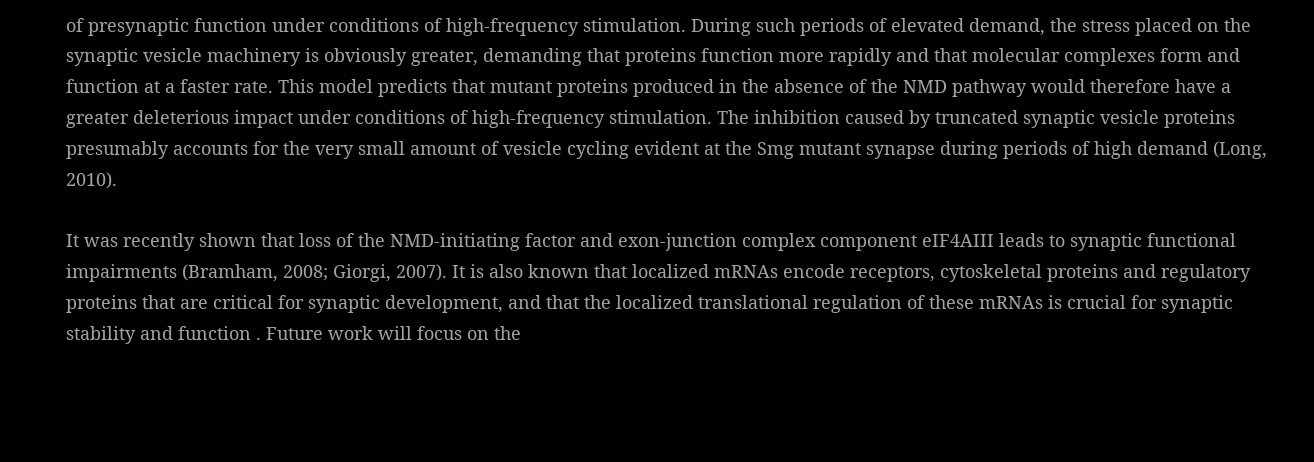of presynaptic function under conditions of high-frequency stimulation. During such periods of elevated demand, the stress placed on the synaptic vesicle machinery is obviously greater, demanding that proteins function more rapidly and that molecular complexes form and function at a faster rate. This model predicts that mutant proteins produced in the absence of the NMD pathway would therefore have a greater deleterious impact under conditions of high-frequency stimulation. The inhibition caused by truncated synaptic vesicle proteins presumably accounts for the very small amount of vesicle cycling evident at the Smg mutant synapse during periods of high demand (Long, 2010).

It was recently shown that loss of the NMD-initiating factor and exon-junction complex component eIF4AIII leads to synaptic functional impairments (Bramham, 2008; Giorgi, 2007). It is also known that localized mRNAs encode receptors, cytoskeletal proteins and regulatory proteins that are critical for synaptic development, and that the localized translational regulation of these mRNAs is crucial for synaptic stability and function . Future work will focus on the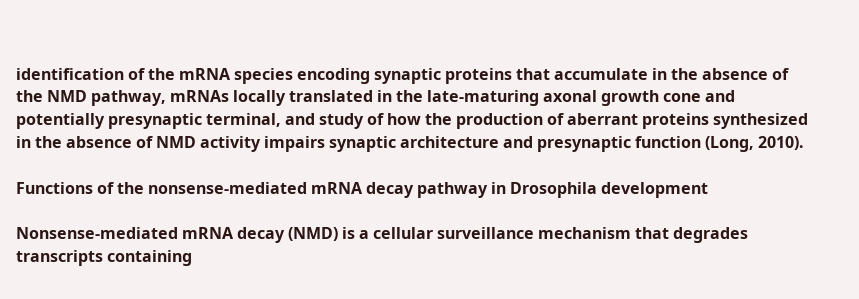identification of the mRNA species encoding synaptic proteins that accumulate in the absence of the NMD pathway, mRNAs locally translated in the late-maturing axonal growth cone and potentially presynaptic terminal, and study of how the production of aberrant proteins synthesized in the absence of NMD activity impairs synaptic architecture and presynaptic function (Long, 2010).

Functions of the nonsense-mediated mRNA decay pathway in Drosophila development

Nonsense-mediated mRNA decay (NMD) is a cellular surveillance mechanism that degrades transcripts containing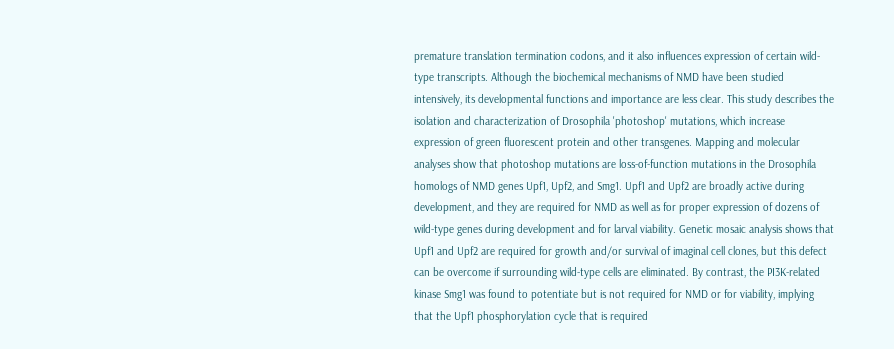premature translation termination codons, and it also influences expression of certain wild-type transcripts. Although the biochemical mechanisms of NMD have been studied intensively, its developmental functions and importance are less clear. This study describes the isolation and characterization of Drosophila 'photoshop' mutations, which increase expression of green fluorescent protein and other transgenes. Mapping and molecular analyses show that photoshop mutations are loss-of-function mutations in the Drosophila homologs of NMD genes Upf1, Upf2, and Smg1. Upf1 and Upf2 are broadly active during development, and they are required for NMD as well as for proper expression of dozens of wild-type genes during development and for larval viability. Genetic mosaic analysis shows that Upf1 and Upf2 are required for growth and/or survival of imaginal cell clones, but this defect can be overcome if surrounding wild-type cells are eliminated. By contrast, the PI3K-related kinase Smg1 was found to potentiate but is not required for NMD or for viability, implying that the Upf1 phosphorylation cycle that is required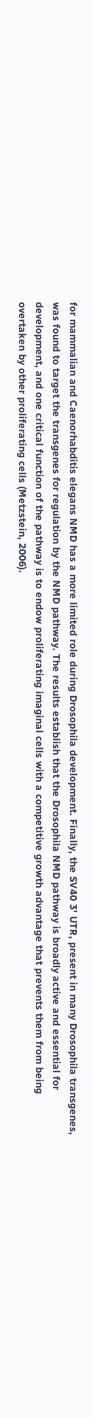for mammalian and Caenorhabditis elegans NMD has a more limited role during Drosophila development. Finally, the SV40 3' UTR, present in many Drosophila transgenes, was found to target the transgenes for regulation by the NMD pathway. The results establish that the Drosophila NMD pathway is broadly active and essential for development, and one critical function of the pathway is to endow proliferating imaginal cells with a competitive growth advantage that prevents them from being overtaken by other proliferating cells (Metzstein, 2006).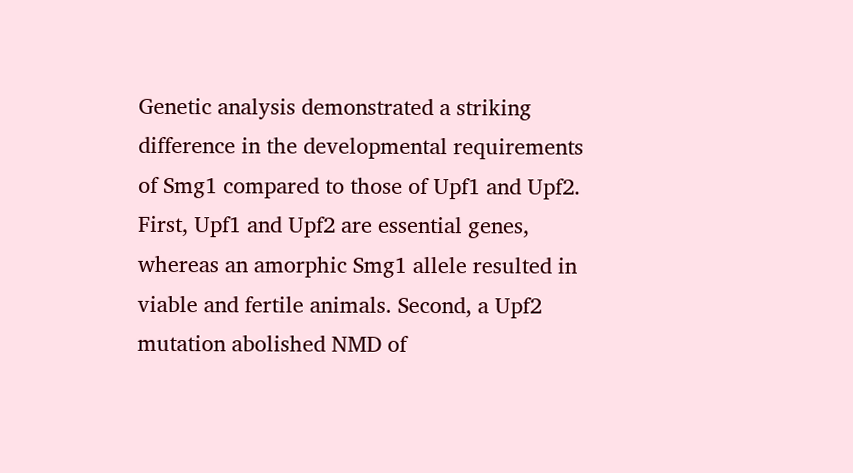Genetic analysis demonstrated a striking difference in the developmental requirements of Smg1 compared to those of Upf1 and Upf2. First, Upf1 and Upf2 are essential genes, whereas an amorphic Smg1 allele resulted in viable and fertile animals. Second, a Upf2 mutation abolished NMD of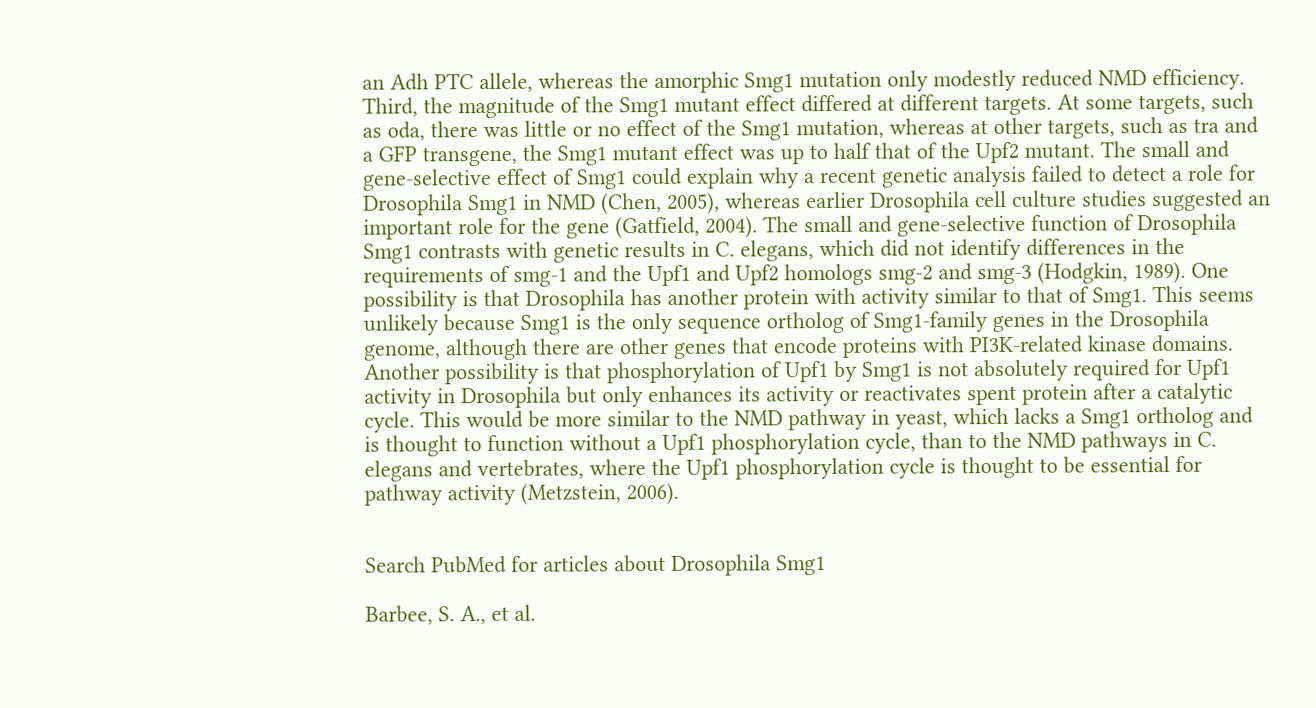an Adh PTC allele, whereas the amorphic Smg1 mutation only modestly reduced NMD efficiency. Third, the magnitude of the Smg1 mutant effect differed at different targets. At some targets, such as oda, there was little or no effect of the Smg1 mutation, whereas at other targets, such as tra and a GFP transgene, the Smg1 mutant effect was up to half that of the Upf2 mutant. The small and gene-selective effect of Smg1 could explain why a recent genetic analysis failed to detect a role for Drosophila Smg1 in NMD (Chen, 2005), whereas earlier Drosophila cell culture studies suggested an important role for the gene (Gatfield, 2004). The small and gene-selective function of Drosophila Smg1 contrasts with genetic results in C. elegans, which did not identify differences in the requirements of smg-1 and the Upf1 and Upf2 homologs smg-2 and smg-3 (Hodgkin, 1989). One possibility is that Drosophila has another protein with activity similar to that of Smg1. This seems unlikely because Smg1 is the only sequence ortholog of Smg1-family genes in the Drosophila genome, although there are other genes that encode proteins with PI3K-related kinase domains. Another possibility is that phosphorylation of Upf1 by Smg1 is not absolutely required for Upf1 activity in Drosophila but only enhances its activity or reactivates spent protein after a catalytic cycle. This would be more similar to the NMD pathway in yeast, which lacks a Smg1 ortholog and is thought to function without a Upf1 phosphorylation cycle, than to the NMD pathways in C. elegans and vertebrates, where the Upf1 phosphorylation cycle is thought to be essential for pathway activity (Metzstein, 2006).


Search PubMed for articles about Drosophila Smg1

Barbee, S. A., et al.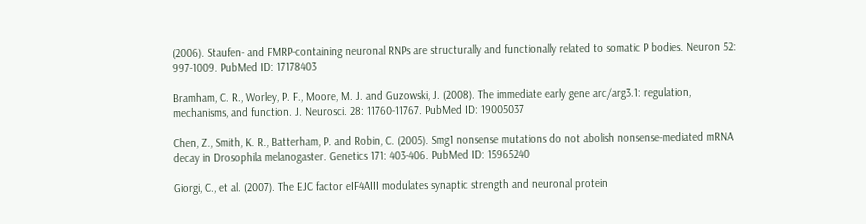(2006). Staufen- and FMRP-containing neuronal RNPs are structurally and functionally related to somatic P bodies. Neuron 52: 997-1009. PubMed ID: 17178403

Bramham, C. R., Worley, P. F., Moore, M. J. and Guzowski, J. (2008). The immediate early gene arc/arg3.1: regulation, mechanisms, and function. J. Neurosci. 28: 11760-11767. PubMed ID: 19005037

Chen, Z., Smith, K. R., Batterham, P. and Robin, C. (2005). Smg1 nonsense mutations do not abolish nonsense-mediated mRNA decay in Drosophila melanogaster. Genetics 171: 403-406. PubMed ID: 15965240

Giorgi, C., et al. (2007). The EJC factor eIF4AIII modulates synaptic strength and neuronal protein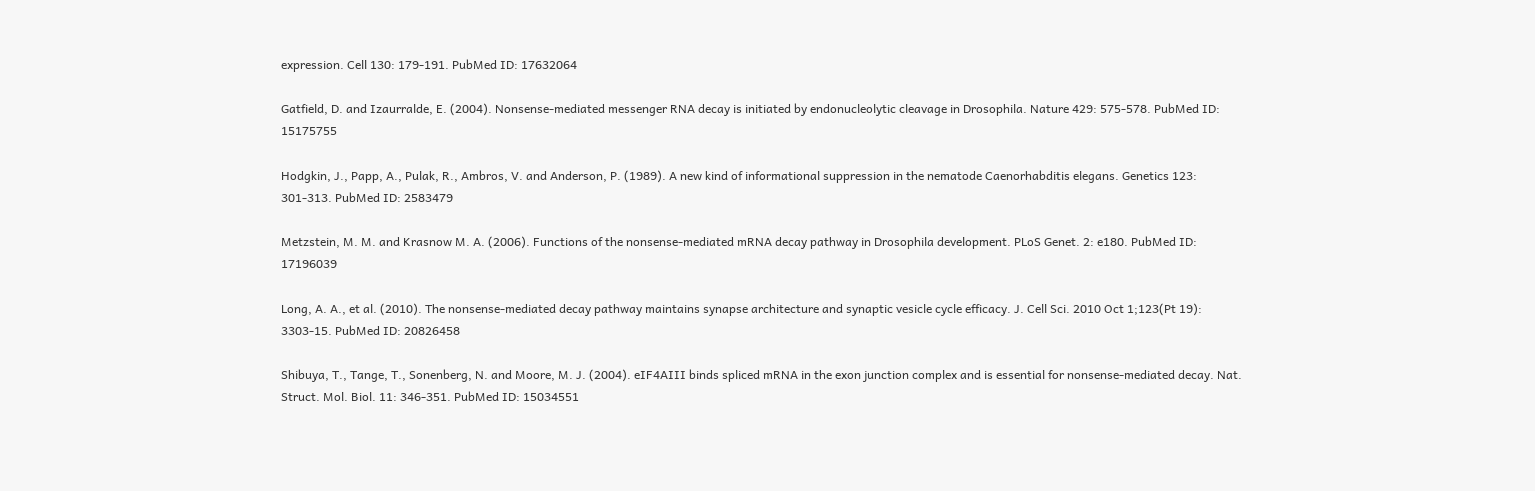expression. Cell 130: 179-191. PubMed ID: 17632064

Gatfield, D. and Izaurralde, E. (2004). Nonsense-mediated messenger RNA decay is initiated by endonucleolytic cleavage in Drosophila. Nature 429: 575-578. PubMed ID: 15175755

Hodgkin, J., Papp, A., Pulak, R., Ambros, V. and Anderson, P. (1989). A new kind of informational suppression in the nematode Caenorhabditis elegans. Genetics 123: 301-313. PubMed ID: 2583479

Metzstein, M. M. and Krasnow M. A. (2006). Functions of the nonsense-mediated mRNA decay pathway in Drosophila development. PLoS Genet. 2: e180. PubMed ID: 17196039

Long, A. A., et al. (2010). The nonsense-mediated decay pathway maintains synapse architecture and synaptic vesicle cycle efficacy. J. Cell Sci. 2010 Oct 1;123(Pt 19): 3303-15. PubMed ID: 20826458

Shibuya, T., Tange, T., Sonenberg, N. and Moore, M. J. (2004). eIF4AIII binds spliced mRNA in the exon junction complex and is essential for nonsense-mediated decay. Nat. Struct. Mol. Biol. 11: 346-351. PubMed ID: 15034551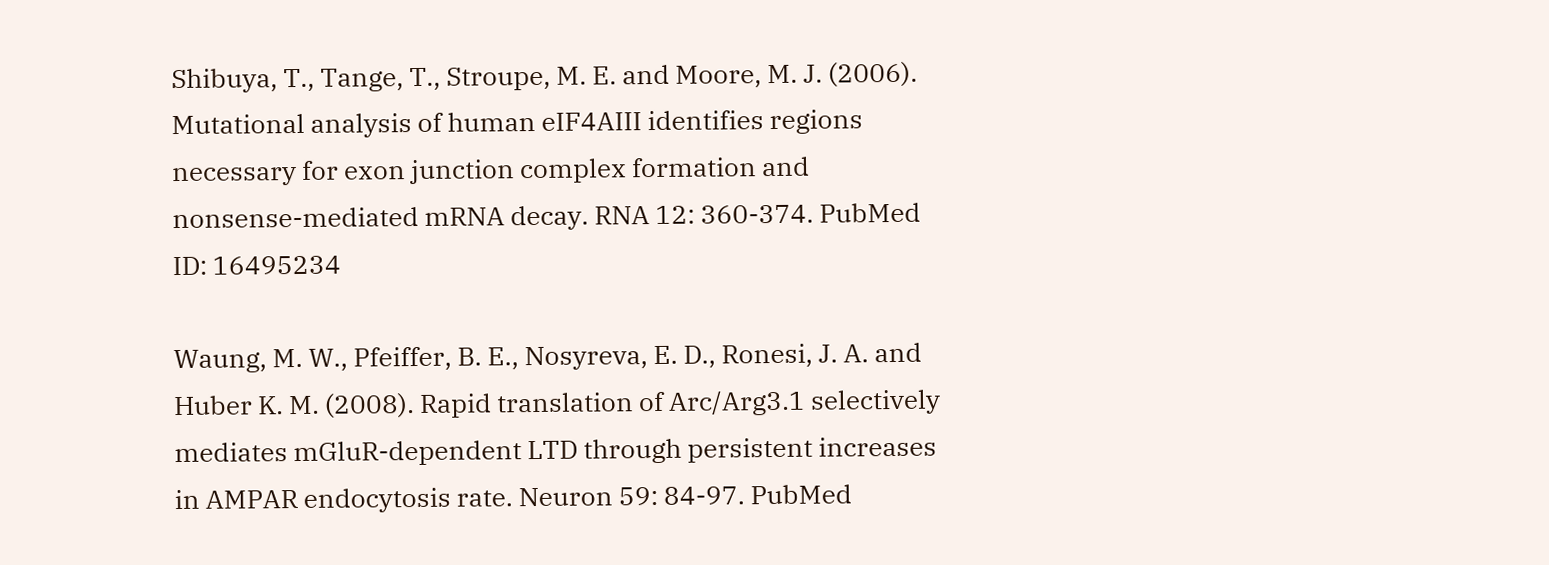Shibuya, T., Tange, T., Stroupe, M. E. and Moore, M. J. (2006). Mutational analysis of human eIF4AIII identifies regions necessary for exon junction complex formation and nonsense-mediated mRNA decay. RNA 12: 360-374. PubMed ID: 16495234

Waung, M. W., Pfeiffer, B. E., Nosyreva, E. D., Ronesi, J. A. and Huber K. M. (2008). Rapid translation of Arc/Arg3.1 selectively mediates mGluR-dependent LTD through persistent increases in AMPAR endocytosis rate. Neuron 59: 84-97. PubMed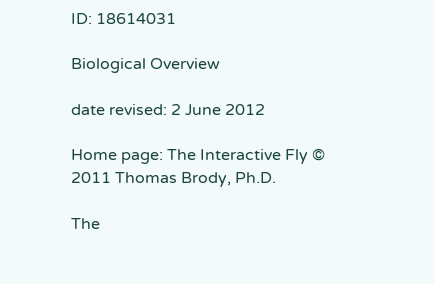ID: 18614031

Biological Overview

date revised: 2 June 2012

Home page: The Interactive Fly © 2011 Thomas Brody, Ph.D.

The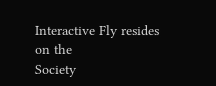Interactive Fly resides on the
Society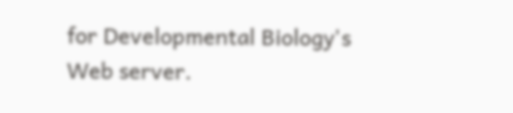for Developmental Biology's Web server.